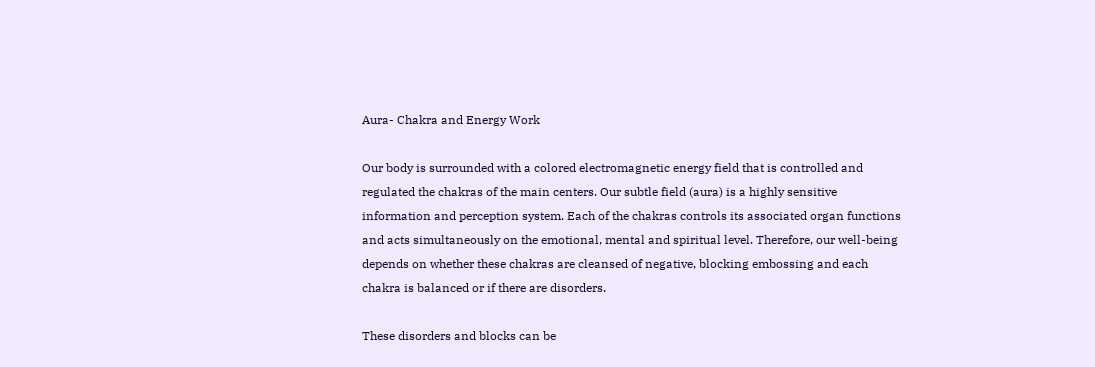Aura- Chakra and Energy Work

Our body is surrounded with a colored electromagnetic energy field that is controlled and regulated the chakras of the main centers. Our subtle field (aura) is a highly sensitive information and perception system. Each of the chakras controls its associated organ functions and acts simultaneously on the emotional, mental and spiritual level. Therefore, our well-being depends on whether these chakras are cleansed of negative, blocking embossing and each chakra is balanced or if there are disorders.

These disorders and blocks can be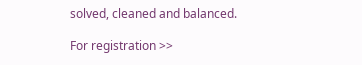solved, cleaned and balanced.

For registration >>